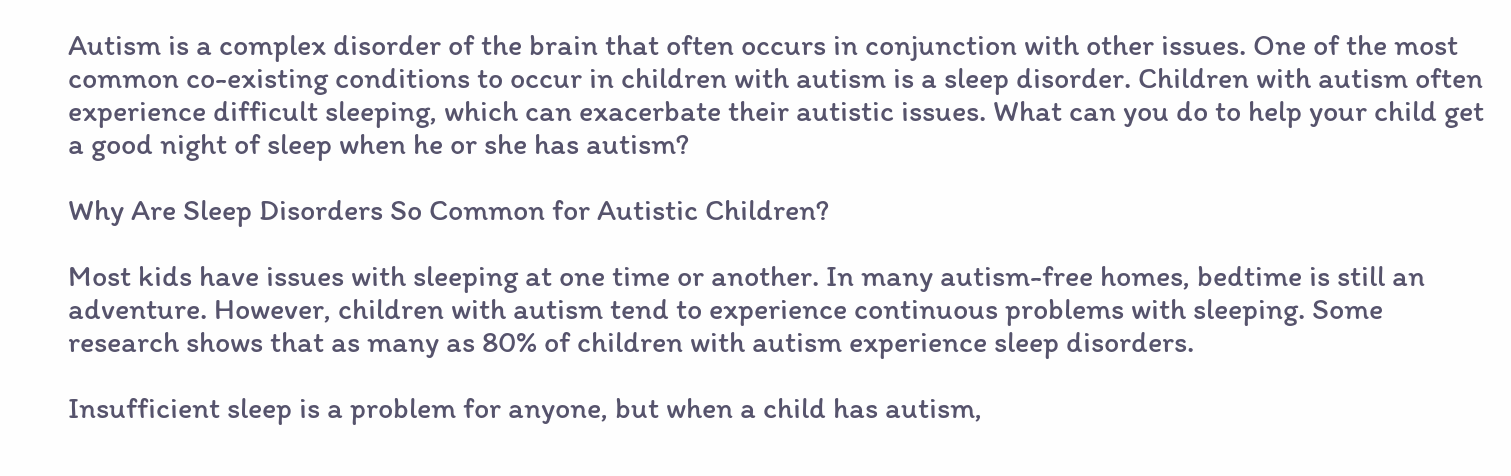Autism is a complex disorder of the brain that often occurs in conjunction with other issues. One of the most common co-existing conditions to occur in children with autism is a sleep disorder. Children with autism often experience difficult sleeping, which can exacerbate their autistic issues. What can you do to help your child get a good night of sleep when he or she has autism?

Why Are Sleep Disorders So Common for Autistic Children?

Most kids have issues with sleeping at one time or another. In many autism-free homes, bedtime is still an adventure. However, children with autism tend to experience continuous problems with sleeping. Some research shows that as many as 80% of children with autism experience sleep disorders.

Insufficient sleep is a problem for anyone, but when a child has autism,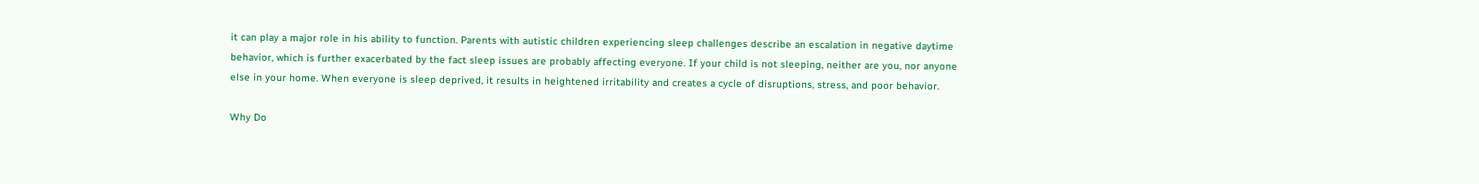it can play a major role in his ability to function. Parents with autistic children experiencing sleep challenges describe an escalation in negative daytime behavior, which is further exacerbated by the fact sleep issues are probably affecting everyone. If your child is not sleeping, neither are you, nor anyone else in your home. When everyone is sleep deprived, it results in heightened irritability and creates a cycle of disruptions, stress, and poor behavior.

Why Do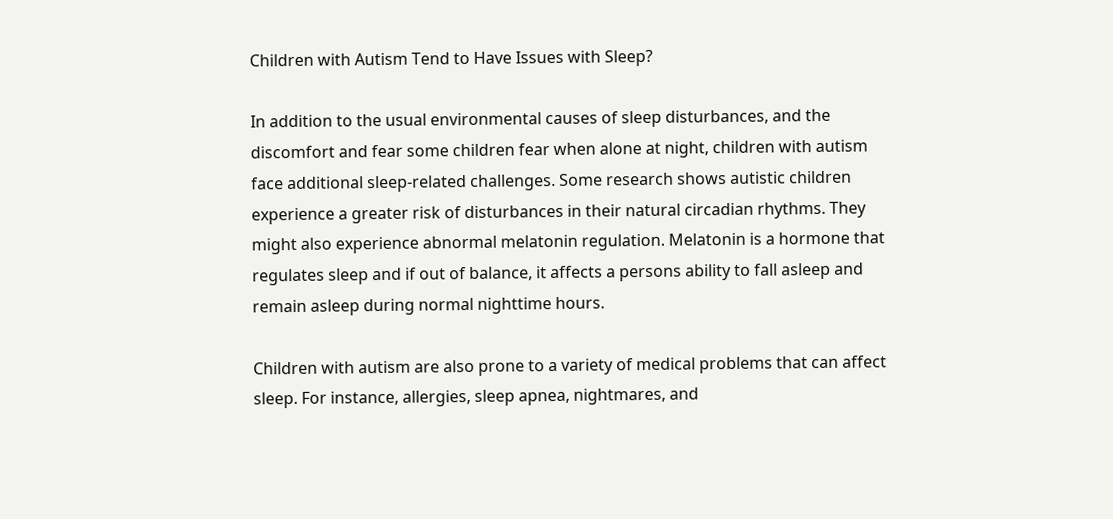Children with Autism Tend to Have Issues with Sleep?

In addition to the usual environmental causes of sleep disturbances, and the discomfort and fear some children fear when alone at night, children with autism face additional sleep-related challenges. Some research shows autistic children experience a greater risk of disturbances in their natural circadian rhythms. They might also experience abnormal melatonin regulation. Melatonin is a hormone that regulates sleep and if out of balance, it affects a persons ability to fall asleep and remain asleep during normal nighttime hours.

Children with autism are also prone to a variety of medical problems that can affect sleep. For instance, allergies, sleep apnea, nightmares, and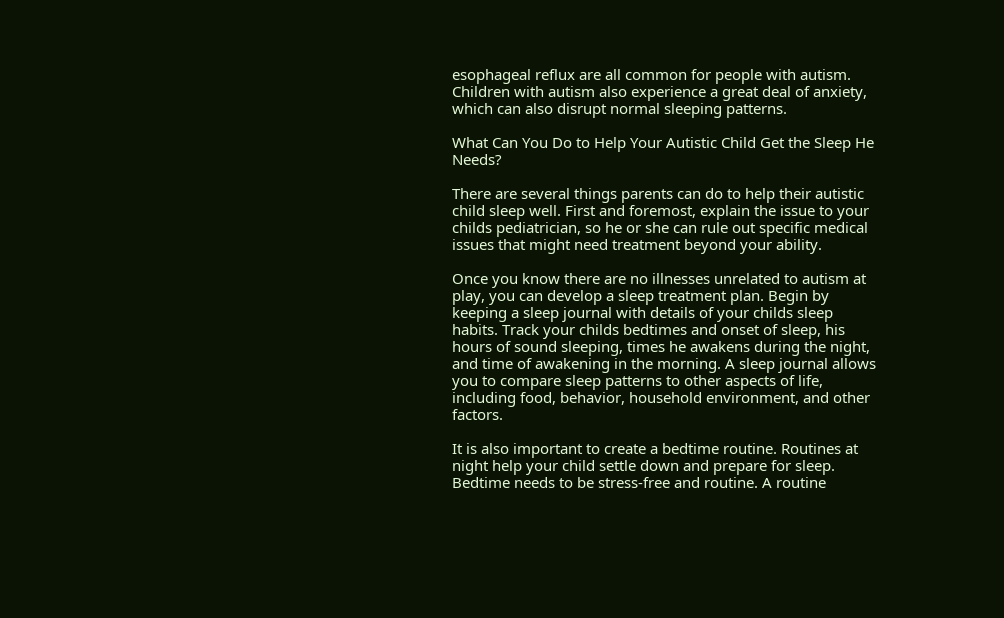esophageal reflux are all common for people with autism. Children with autism also experience a great deal of anxiety, which can also disrupt normal sleeping patterns.

What Can You Do to Help Your Autistic Child Get the Sleep He Needs?

There are several things parents can do to help their autistic child sleep well. First and foremost, explain the issue to your childs pediatrician, so he or she can rule out specific medical issues that might need treatment beyond your ability.

Once you know there are no illnesses unrelated to autism at play, you can develop a sleep treatment plan. Begin by keeping a sleep journal with details of your childs sleep habits. Track your childs bedtimes and onset of sleep, his hours of sound sleeping, times he awakens during the night, and time of awakening in the morning. A sleep journal allows you to compare sleep patterns to other aspects of life, including food, behavior, household environment, and other factors.

It is also important to create a bedtime routine. Routines at night help your child settle down and prepare for sleep. Bedtime needs to be stress-free and routine. A routine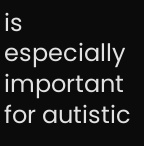is especially important for autistic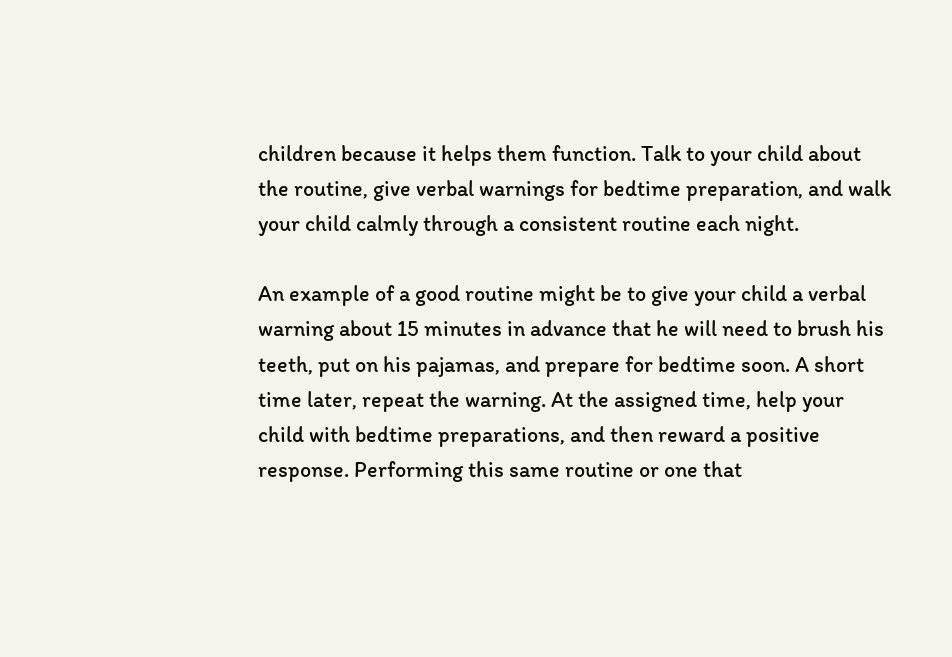children because it helps them function. Talk to your child about the routine, give verbal warnings for bedtime preparation, and walk your child calmly through a consistent routine each night.

An example of a good routine might be to give your child a verbal warning about 15 minutes in advance that he will need to brush his teeth, put on his pajamas, and prepare for bedtime soon. A short time later, repeat the warning. At the assigned time, help your child with bedtime preparations, and then reward a positive response. Performing this same routine or one that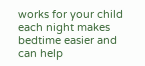works for your child each night makes bedtime easier and can help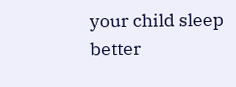your child sleep better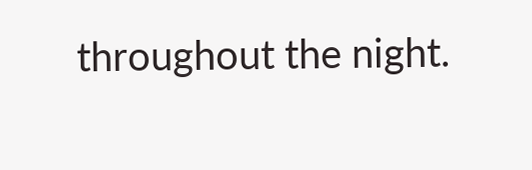throughout the night.